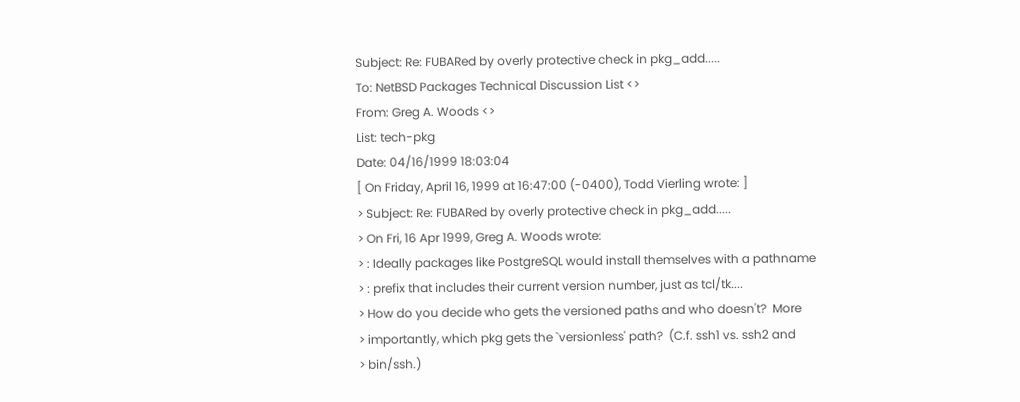Subject: Re: FUBARed by overly protective check in pkg_add.....
To: NetBSD Packages Technical Discussion List <>
From: Greg A. Woods <>
List: tech-pkg
Date: 04/16/1999 18:03:04
[ On Friday, April 16, 1999 at 16:47:00 (-0400), Todd Vierling wrote: ]
> Subject: Re: FUBARed by overly protective check in pkg_add.....
> On Fri, 16 Apr 1999, Greg A. Woods wrote:
> : Ideally packages like PostgreSQL would install themselves with a pathname
> : prefix that includes their current version number, just as tcl/tk....
> How do you decide who gets the versioned paths and who doesn't?  More
> importantly, which pkg gets the `versionless' path?  (C.f. ssh1 vs. ssh2 and
> bin/ssh.)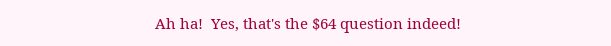Ah ha!  Yes, that's the $64 question indeed!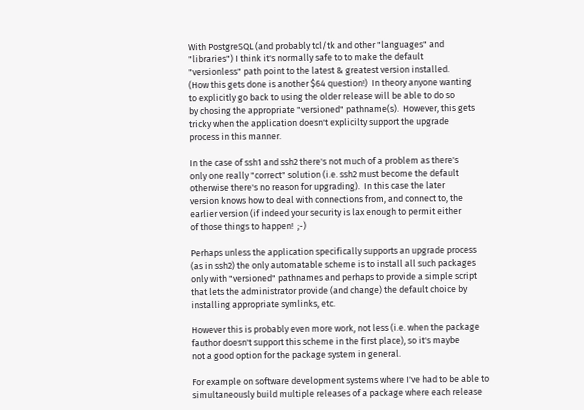With PostgreSQL (and probably tcl/tk and other "languages" and
"libraries") I think it's normally safe to to make the default
"versionless" path point to the latest & greatest version installed.
(How this gets done is another $64 question!)  In theory anyone wanting
to explicitly go back to using the older release will be able to do so
by chosing the appropriate "versioned" pathname(s).  However, this gets
tricky when the application doesn't explicilty support the upgrade
process in this manner.

In the case of ssh1 and ssh2 there's not much of a problem as there's
only one really "correct" solution (i.e. ssh2 must become the default
otherwise there's no reason for upgrading).  In this case the later
version knows how to deal with connections from, and connect to, the
earlier version (if indeed your security is lax enough to permit either
of those things to happen!  ;-)

Perhaps unless the application specifically supports an upgrade process
(as in ssh2) the only automatable scheme is to install all such packages
only with "versioned" pathnames and perhaps to provide a simple script
that lets the administrator provide (and change) the default choice by
installing appropriate symlinks, etc.

However this is probably even more work, not less (i.e. when the package
fauthor doesn't support this scheme in the first place), so it's maybe
not a good option for the package system in general.

For example on software development systems where I've had to be able to
simultaneously build multiple releases of a package where each release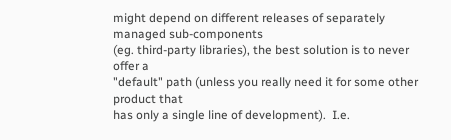might depend on different releases of separately managed sub-components
(eg. third-party libraries), the best solution is to never offer a
"default" path (unless you really need it for some other product that
has only a single line of development).  I.e.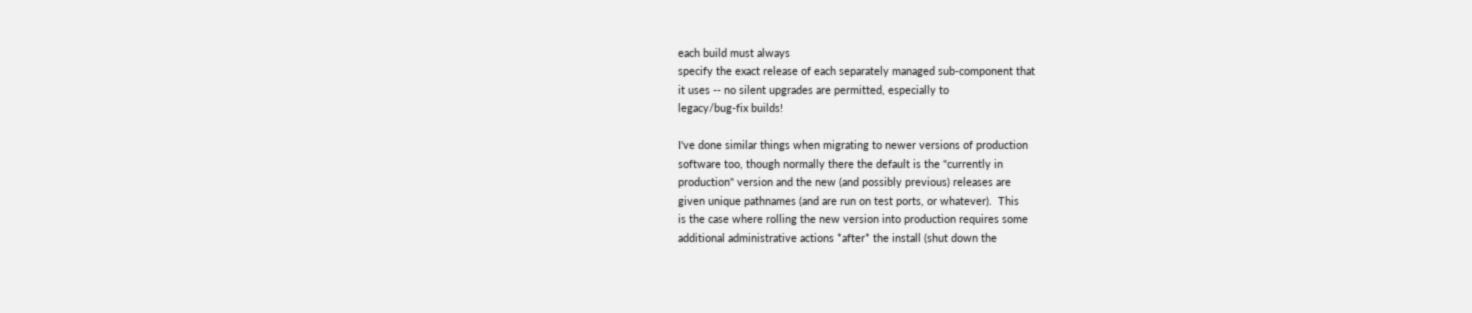each build must always
specify the exact release of each separately managed sub-component that
it uses -- no silent upgrades are permitted, especially to
legacy/bug-fix builds!

I've done similar things when migrating to newer versions of production
software too, though normally there the default is the "currently in
production" version and the new (and possibly previous) releases are
given unique pathnames (and are run on test ports, or whatever).  This
is the case where rolling the new version into production requires some
additional administrative actions *after* the install (shut down the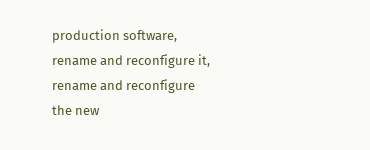production software, rename and reconfigure it, rename and reconfigure
the new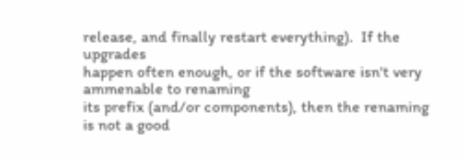release, and finally restart everything).  If the upgrades
happen often enough, or if the software isn't very ammenable to renaming
its prefix (and/or components), then the renaming is not a good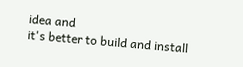idea and
it's better to build and install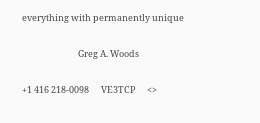everything with permanently unique

                            Greg A. Woods

+1 416 218-0098      VE3TCP      <>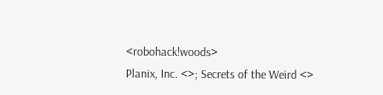<robohack!woods>
Planix, Inc. <>; Secrets of the Weird <>